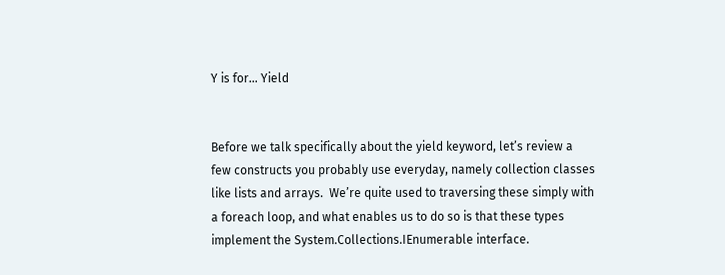Y is for… Yield


Before we talk specifically about the yield keyword, let’s review a few constructs you probably use everyday, namely collection classes like lists and arrays.  We’re quite used to traversing these simply with a foreach loop, and what enables us to do so is that these types implement the System.Collections.IEnumerable interface.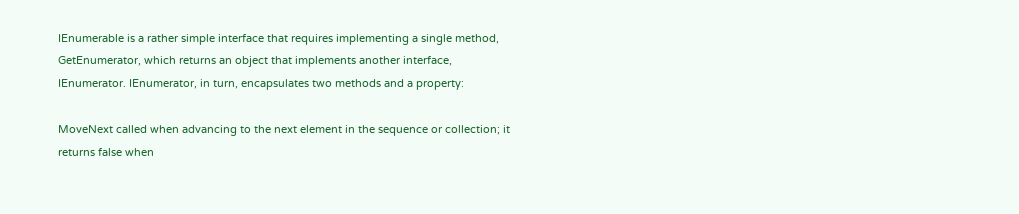IEnumerable is a rather simple interface that requires implementing a single method, GetEnumerator, which returns an object that implements another interface, IEnumerator. IEnumerator, in turn, encapsulates two methods and a property:

MoveNext called when advancing to the next element in the sequence or collection; it returns false when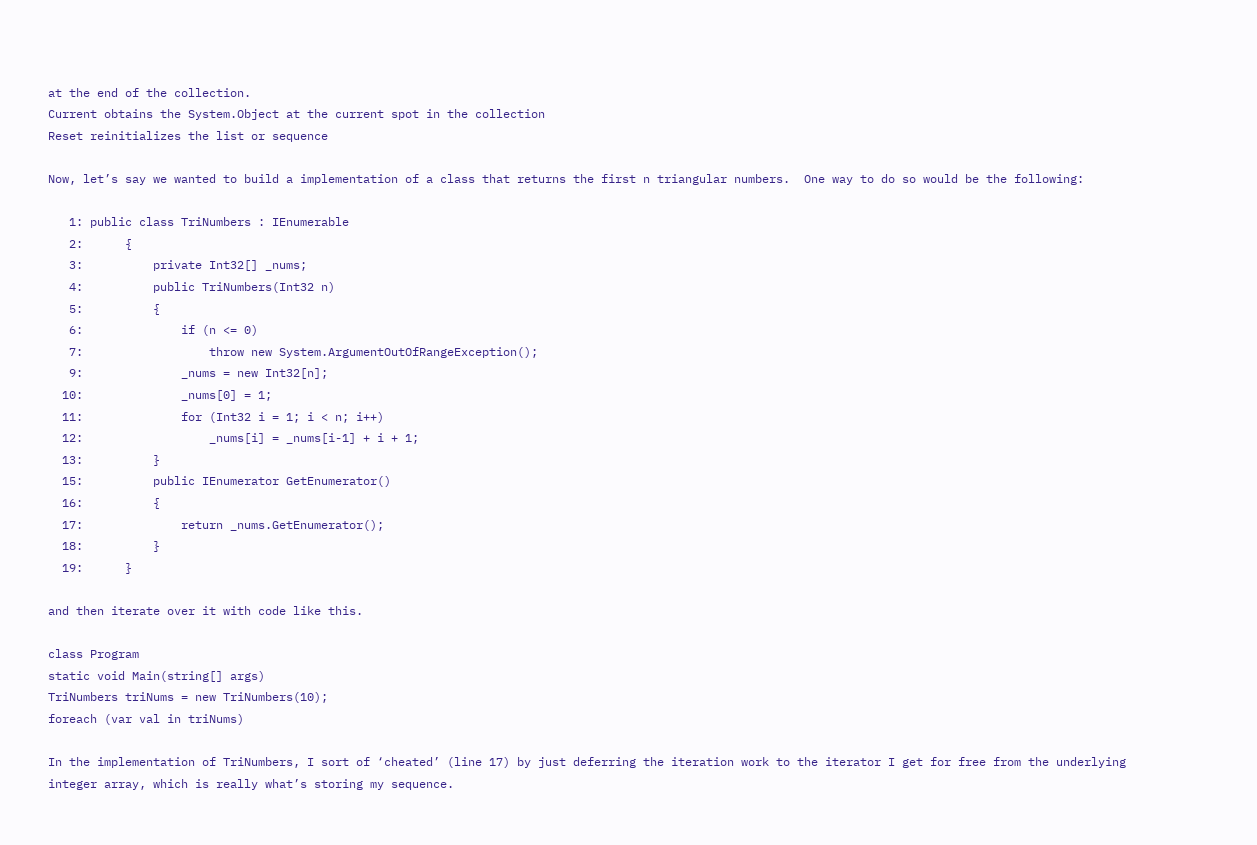at the end of the collection.
Current obtains the System.Object at the current spot in the collection
Reset reinitializes the list or sequence

Now, let’s say we wanted to build a implementation of a class that returns the first n triangular numbers.  One way to do so would be the following:

   1: public class TriNumbers : IEnumerable
   2:      {
   3:          private Int32[] _nums;
   4:          public TriNumbers(Int32 n)
   5:          {
   6:              if (n <= 0)
   7:                  throw new System.ArgumentOutOfRangeException();
   9:              _nums = new Int32[n];
  10:              _nums[0] = 1;
  11:              for (Int32 i = 1; i < n; i++)
  12:                  _nums[i] = _nums[i-1] + i + 1;
  13:          }
  15:          public IEnumerator GetEnumerator()
  16:          {
  17:              return _nums.GetEnumerator();
  18:          }
  19:      }

and then iterate over it with code like this.

class Program
static void Main(string[] args)
TriNumbers triNums = new TriNumbers(10);
foreach (var val in triNums)

In the implementation of TriNumbers, I sort of ‘cheated’ (line 17) by just deferring the iteration work to the iterator I get for free from the underlying integer array, which is really what’s storing my sequence.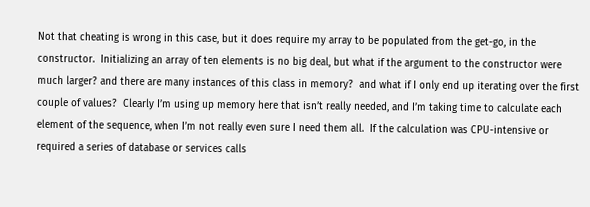Not that cheating is wrong in this case, but it does require my array to be populated from the get-go, in the constructor.  Initializing an array of ten elements is no big deal, but what if the argument to the constructor were much larger? and there are many instances of this class in memory?  and what if I only end up iterating over the first couple of values?  Clearly I’m using up memory here that isn’t really needed, and I’m taking time to calculate each element of the sequence, when I’m not really even sure I need them all.  If the calculation was CPU-intensive or required a series of database or services calls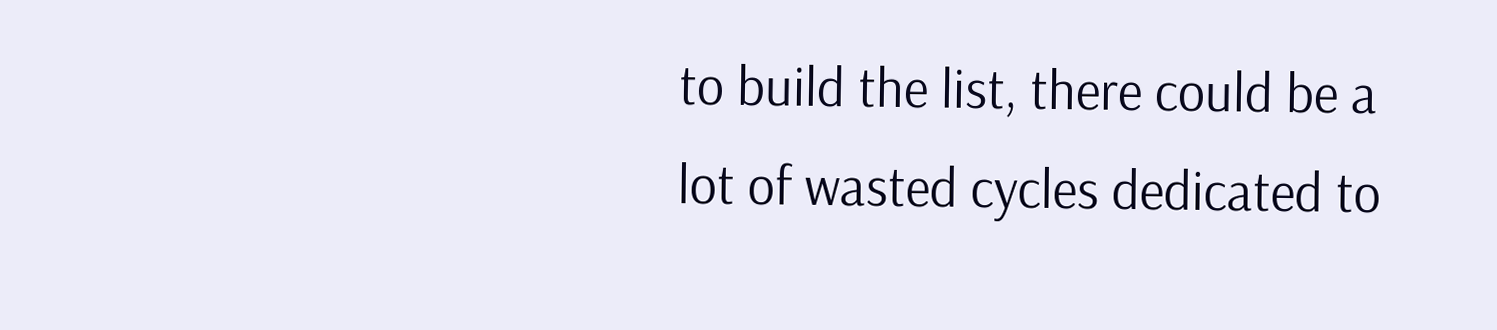to build the list, there could be a lot of wasted cycles dedicated to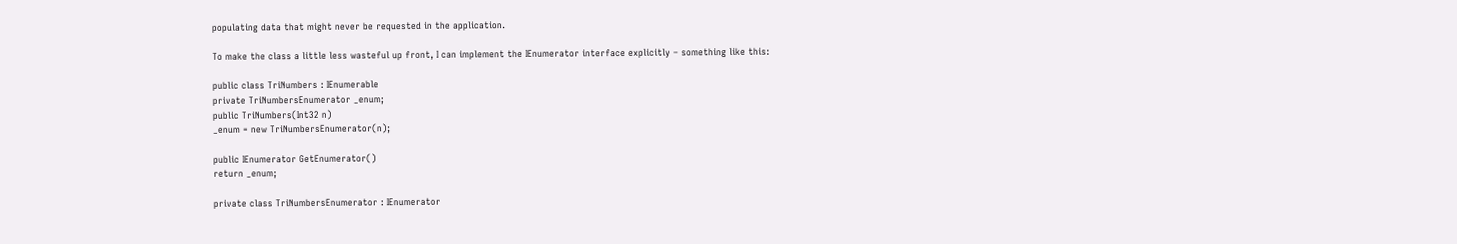populating data that might never be requested in the application.

To make the class a little less wasteful up front, I can implement the IEnumerator interface explicitly – something like this:

public class TriNumbers : IEnumerable
private TriNumbersEnumerator _enum;
public TriNumbers(Int32 n)
_enum = new TriNumbersEnumerator(n);

public IEnumerator GetEnumerator()
return _enum;

private class TriNumbersEnumerator : IEnumerator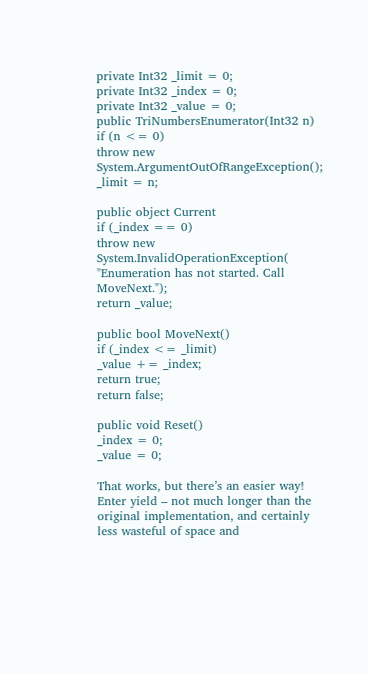private Int32 _limit = 0;
private Int32 _index = 0;
private Int32 _value = 0;
public TriNumbersEnumerator(Int32 n)
if (n <= 0)
throw new System.ArgumentOutOfRangeException();
_limit = n;

public object Current
if (_index == 0)
throw new System.InvalidOperationException(
"Enumeration has not started. Call MoveNext.");
return _value;

public bool MoveNext()
if (_index <= _limit)
_value += _index;
return true;
return false;

public void Reset()
_index = 0;
_value = 0;

That works, but there’s an easier way!  Enter yield – not much longer than the original implementation, and certainly less wasteful of space and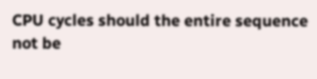CPU cycles should the entire sequence not be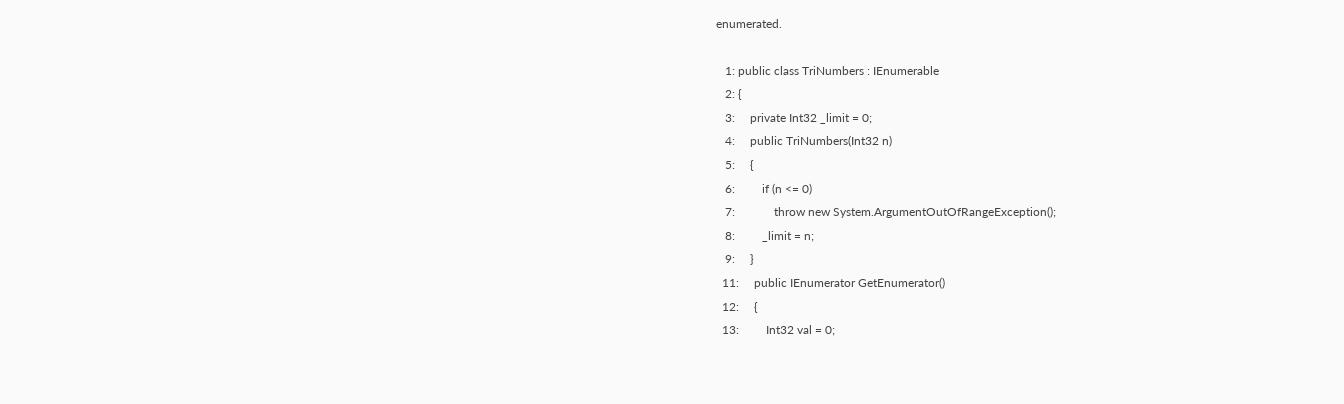enumerated.

   1: public class TriNumbers : IEnumerable
   2: {
   3:     private Int32 _limit = 0;
   4:     public TriNumbers(Int32 n)
   5:     {
   6:         if (n <= 0)
   7:             throw new System.ArgumentOutOfRangeException();
   8:         _limit = n;
   9:     }
  11:     public IEnumerator GetEnumerator()
  12:     {
  13:         Int32 val = 0;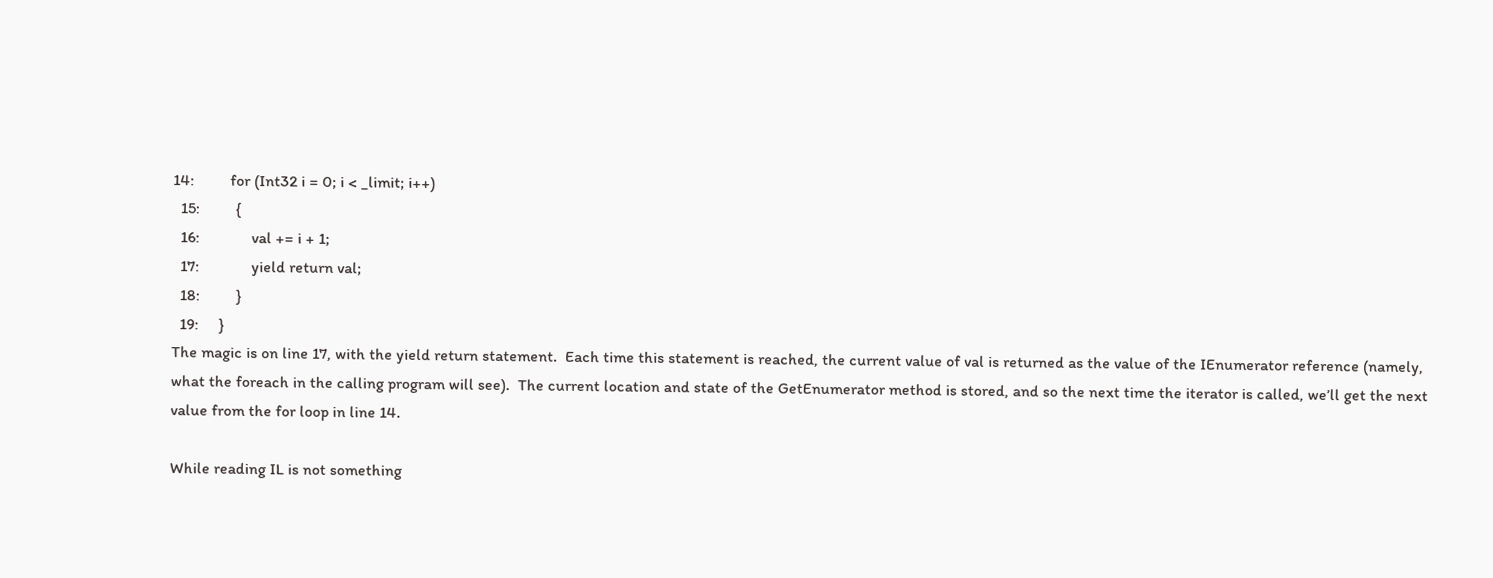14:         for (Int32 i = 0; i < _limit; i++)
  15:         {
  16:             val += i + 1;
  17:             yield return val;
  18:         }
  19:     }
The magic is on line 17, with the yield return statement.  Each time this statement is reached, the current value of val is returned as the value of the IEnumerator reference (namely, what the foreach in the calling program will see).  The current location and state of the GetEnumerator method is stored, and so the next time the iterator is called, we’ll get the next value from the for loop in line 14.

While reading IL is not something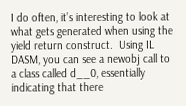I do often, it’s interesting to look at what gets generated when using the yield return construct.  Using IL DASM, you can see a newobj call to a class called d__0, essentially indicating that there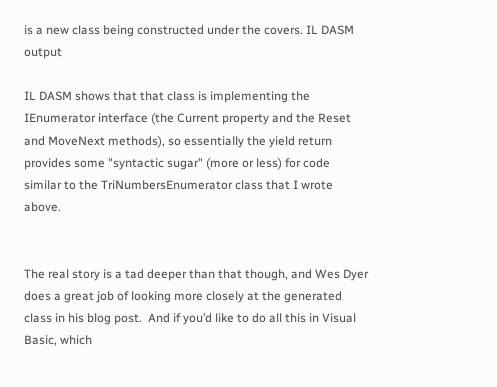is a new class being constructed under the covers. IL DASM output

IL DASM shows that that class is implementing the IEnumerator interface (the Current property and the Reset and MoveNext methods), so essentially the yield return provides some "syntactic sugar" (more or less) for code similar to the TriNumbersEnumerator class that I wrote above.


The real story is a tad deeper than that though, and Wes Dyer does a great job of looking more closely at the generated class in his blog post.  And if you’d like to do all this in Visual Basic, which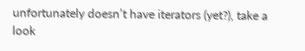unfortunately doesn’t have iterators (yet?), take a look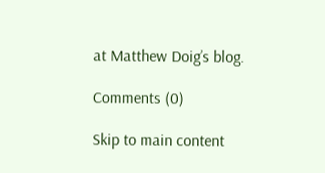at Matthew Doig’s blog.

Comments (0)

Skip to main content